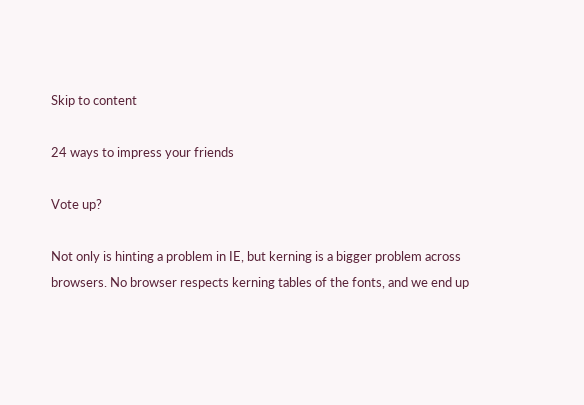Skip to content

24 ways to impress your friends

Vote up?

Not only is hinting a problem in IE, but kerning is a bigger problem across browsers. No browser respects kerning tables of the fonts, and we end up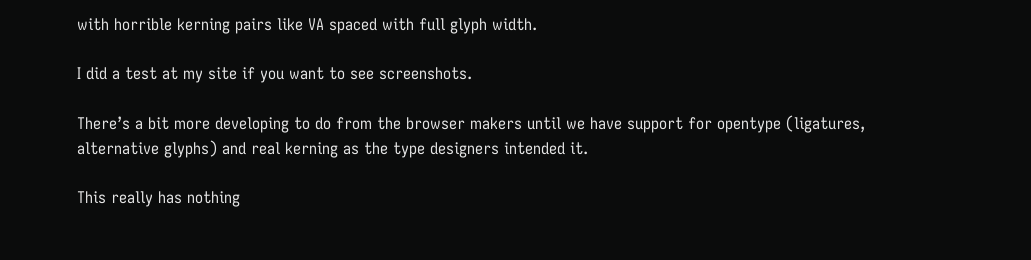with horrible kerning pairs like VA spaced with full glyph width.

I did a test at my site if you want to see screenshots.

There’s a bit more developing to do from the browser makers until we have support for opentype (ligatures, alternative glyphs) and real kerning as the type designers intended it.

This really has nothing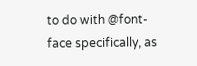to do with @font-face specifically, as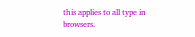this applies to all type in browsers.